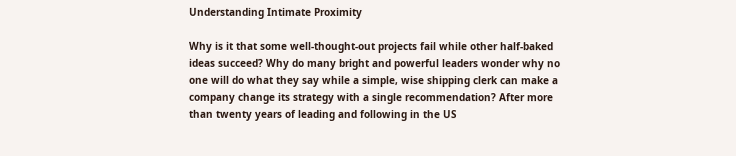Understanding Intimate Proximity

Why is it that some well-thought-out projects fail while other half-baked ideas succeed? Why do many bright and powerful leaders wonder why no one will do what they say while a simple, wise shipping clerk can make a company change its strategy with a single recommendation? After more than twenty years of leading and following in the US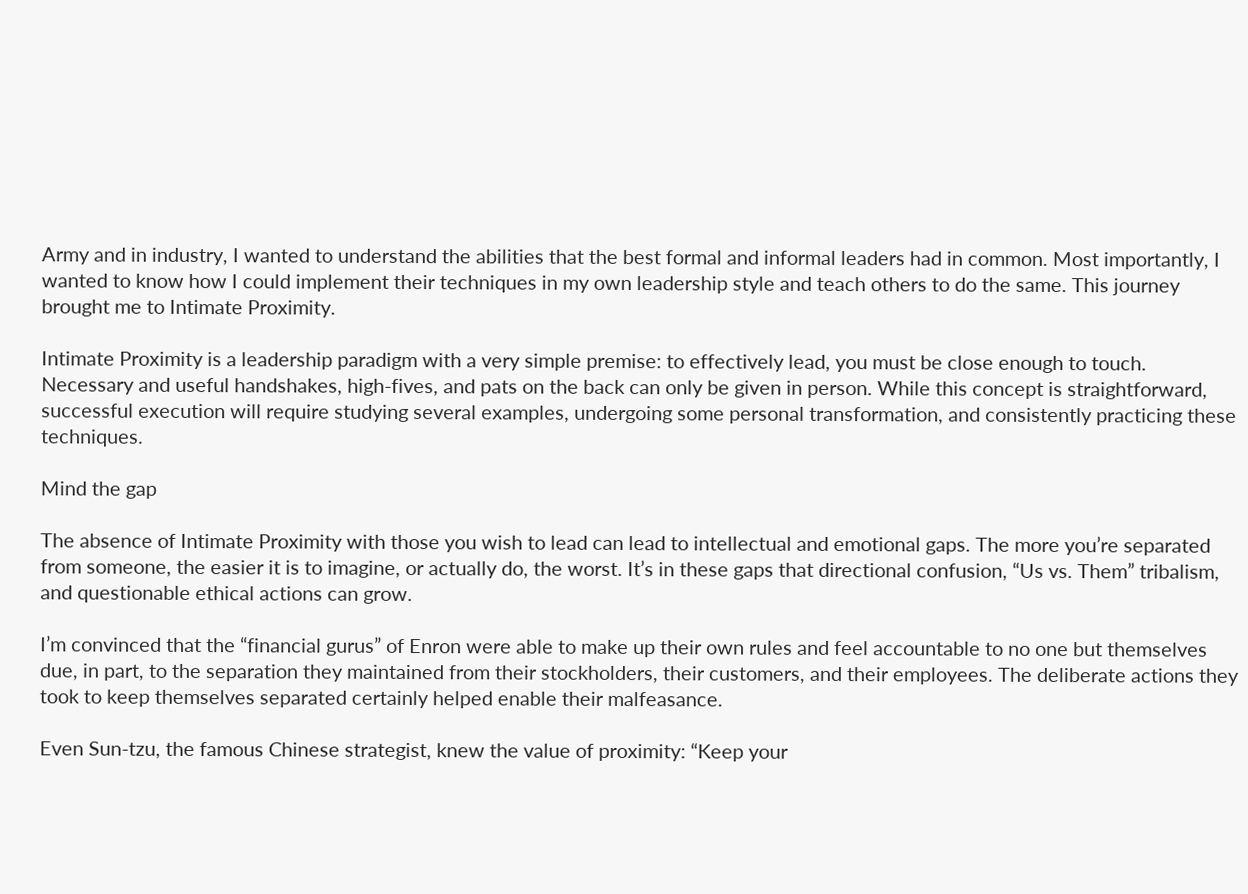Army and in industry, I wanted to understand the abilities that the best formal and informal leaders had in common. Most importantly, I wanted to know how I could implement their techniques in my own leadership style and teach others to do the same. This journey brought me to Intimate Proximity.

Intimate Proximity is a leadership paradigm with a very simple premise: to effectively lead, you must be close enough to touch. Necessary and useful handshakes, high-fives, and pats on the back can only be given in person. While this concept is straightforward, successful execution will require studying several examples, undergoing some personal transformation, and consistently practicing these techniques.

Mind the gap

The absence of Intimate Proximity with those you wish to lead can lead to intellectual and emotional gaps. The more you’re separated from someone, the easier it is to imagine, or actually do, the worst. It’s in these gaps that directional confusion, “Us vs. Them” tribalism, and questionable ethical actions can grow.

I’m convinced that the “financial gurus” of Enron were able to make up their own rules and feel accountable to no one but themselves due, in part, to the separation they maintained from their stockholders, their customers, and their employees. The deliberate actions they took to keep themselves separated certainly helped enable their malfeasance.

Even Sun-tzu, the famous Chinese strategist, knew the value of proximity: “Keep your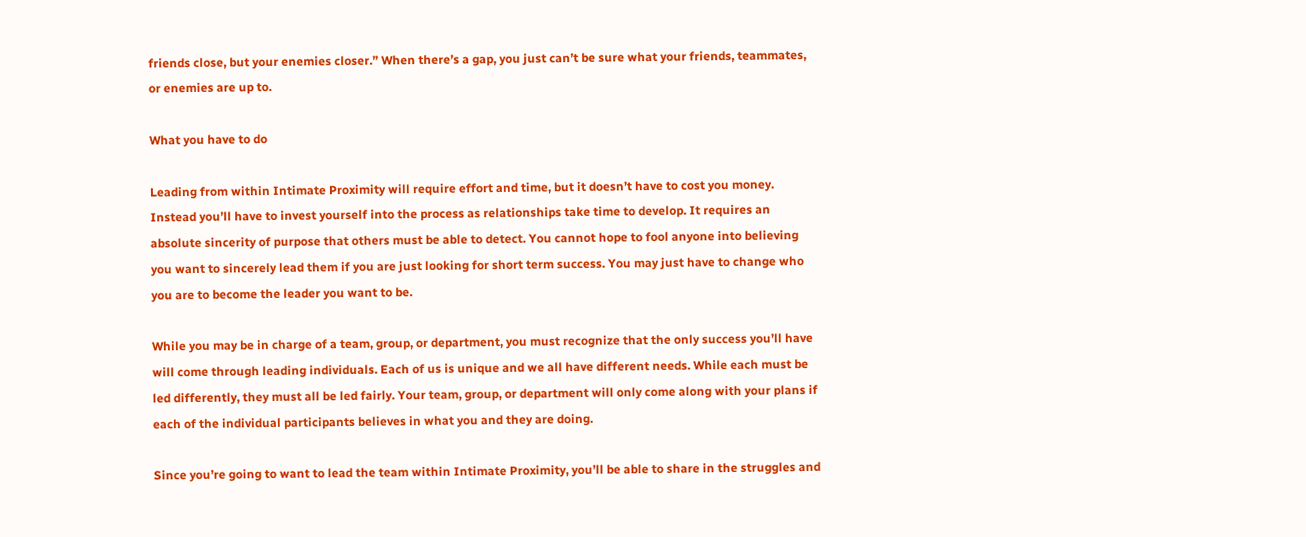friends close, but your enemies closer.” When there’s a gap, you just can’t be sure what your friends, teammates, or enemies are up to.

What you have to do

Leading from within Intimate Proximity will require effort and time, but it doesn’t have to cost you money. Instead you’ll have to invest yourself into the process as relationships take time to develop. It requires an absolute sincerity of purpose that others must be able to detect. You cannot hope to fool anyone into believing you want to sincerely lead them if you are just looking for short term success. You may just have to change who you are to become the leader you want to be.

While you may be in charge of a team, group, or department, you must recognize that the only success you’ll have will come through leading individuals. Each of us is unique and we all have different needs. While each must be led differently, they must all be led fairly. Your team, group, or department will only come along with your plans if each of the individual participants believes in what you and they are doing.

Since you’re going to want to lead the team within Intimate Proximity, you’ll be able to share in the struggles and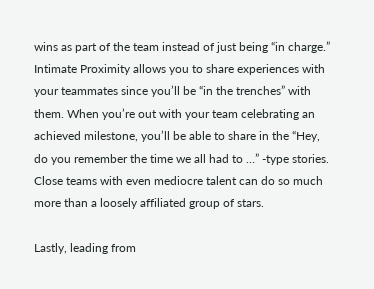wins as part of the team instead of just being “in charge.” Intimate Proximity allows you to share experiences with your teammates since you’ll be “in the trenches” with them. When you’re out with your team celebrating an achieved milestone, you’ll be able to share in the “Hey, do you remember the time we all had to …” -type stories. Close teams with even mediocre talent can do so much more than a loosely affiliated group of stars.

Lastly, leading from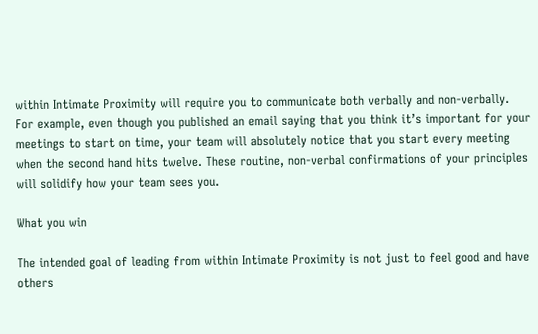within Intimate Proximity will require you to communicate both verbally and non-verbally. For example, even though you published an email saying that you think it’s important for your meetings to start on time, your team will absolutely notice that you start every meeting when the second hand hits twelve. These routine, non-verbal confirmations of your principles will solidify how your team sees you.

What you win

The intended goal of leading from within Intimate Proximity is not just to feel good and have others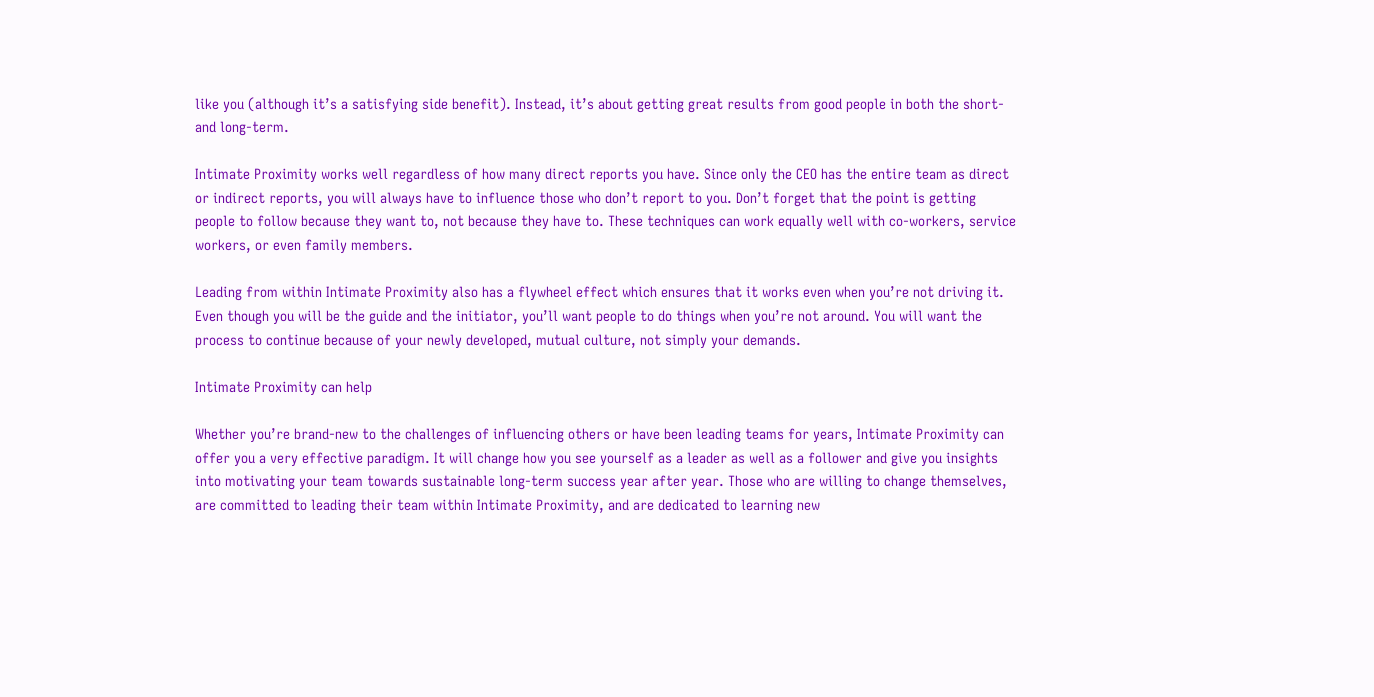like you (although it’s a satisfying side benefit). Instead, it’s about getting great results from good people in both the short- and long-term.

Intimate Proximity works well regardless of how many direct reports you have. Since only the CEO has the entire team as direct or indirect reports, you will always have to influence those who don’t report to you. Don’t forget that the point is getting people to follow because they want to, not because they have to. These techniques can work equally well with co-workers, service workers, or even family members.

Leading from within Intimate Proximity also has a flywheel effect which ensures that it works even when you’re not driving it. Even though you will be the guide and the initiator, you’ll want people to do things when you’re not around. You will want the process to continue because of your newly developed, mutual culture, not simply your demands.

Intimate Proximity can help

Whether you’re brand-new to the challenges of influencing others or have been leading teams for years, Intimate Proximity can offer you a very effective paradigm. It will change how you see yourself as a leader as well as a follower and give you insights into motivating your team towards sustainable long-term success year after year. Those who are willing to change themselves, are committed to leading their team within Intimate Proximity, and are dedicated to learning new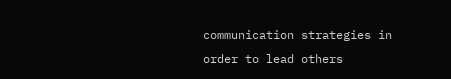communication strategies in order to lead others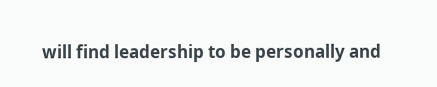will find leadership to be personally and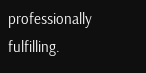professionally fulfilling.